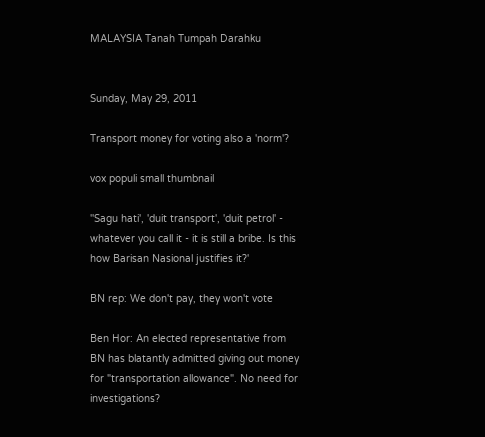MALAYSIA Tanah Tumpah Darahku


Sunday, May 29, 2011

Transport money for voting also a 'norm'?

vox populi small thumbnail

''Sagu hati', 'duit transport', 'duit petrol' - whatever you call it - it is still a bribe. Is this how Barisan Nasional justifies it?'

BN rep: We don't pay, they won't vote

Ben Hor: An elected representative from BN has blatantly admitted giving out money for "transportation allowance". No need for investigations?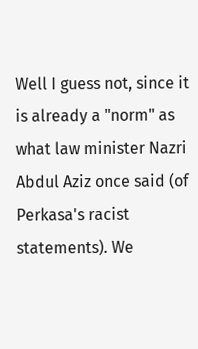Well I guess not, since it is already a "norm" as what law minister Nazri Abdul Aziz once said (of Perkasa's racist statements). We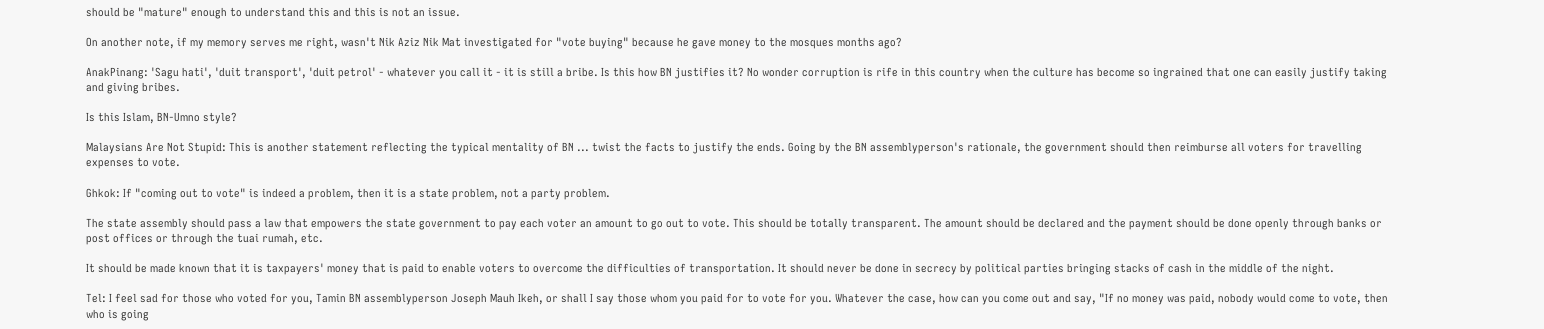should be "mature" enough to understand this and this is not an issue.

On another note, if my memory serves me right, wasn't Nik Aziz Nik Mat investigated for "vote buying" because he gave money to the mosques months ago?

AnakPinang: 'Sagu hati', 'duit transport', 'duit petrol' - whatever you call it - it is still a bribe. Is this how BN justifies it? No wonder corruption is rife in this country when the culture has become so ingrained that one can easily justify taking and giving bribes.

Is this Islam, BN-Umno style?

Malaysians Are Not Stupid: This is another statement reflecting the typical mentality of BN ... twist the facts to justify the ends. Going by the BN assemblyperson's rationale, the government should then reimburse all voters for travelling expenses to vote.

Ghkok: If "coming out to vote" is indeed a problem, then it is a state problem, not a party problem.

The state assembly should pass a law that empowers the state government to pay each voter an amount to go out to vote. This should be totally transparent. The amount should be declared and the payment should be done openly through banks or post offices or through the tuai rumah, etc.

It should be made known that it is taxpayers' money that is paid to enable voters to overcome the difficulties of transportation. It should never be done in secrecy by political parties bringing stacks of cash in the middle of the night.

Tel: I feel sad for those who voted for you, Tamin BN assemblyperson Joseph Mauh Ikeh, or shall I say those whom you paid for to vote for you. Whatever the case, how can you come out and say, "If no money was paid, nobody would come to vote, then who is going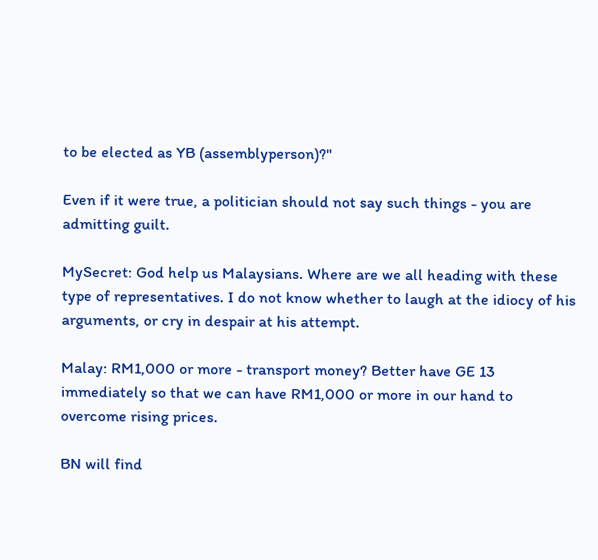to be elected as YB (assemblyperson)?"

Even if it were true, a politician should not say such things - you are admitting guilt.

MySecret: God help us Malaysians. Where are we all heading with these type of representatives. I do not know whether to laugh at the idiocy of his arguments, or cry in despair at his attempt.

Malay: RM1,000 or more - transport money? Better have GE 13 immediately so that we can have RM1,000 or more in our hand to overcome rising prices.

BN will find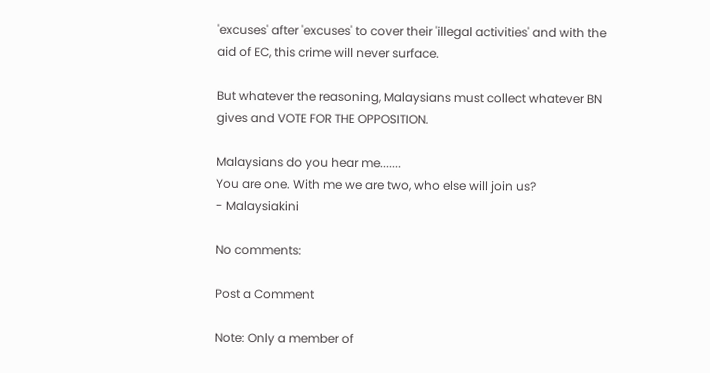'excuses' after 'excuses' to cover their 'illegal activities' and with the aid of EC, this crime will never surface.

But whatever the reasoning, Malaysians must collect whatever BN gives and VOTE FOR THE OPPOSITION.

Malaysians do you hear me.......
You are one. With me we are two, who else will join us?
- Malaysiakini

No comments:

Post a Comment

Note: Only a member of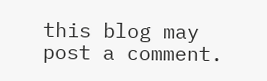this blog may post a comment.